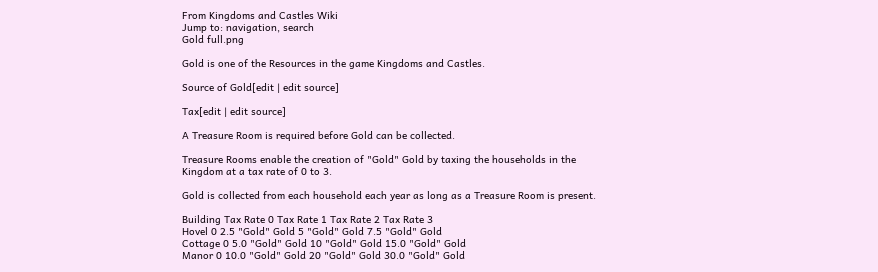From Kingdoms and Castles Wiki
Jump to: navigation, search
Gold full.png

Gold is one of the Resources in the game Kingdoms and Castles.

Source of Gold[edit | edit source]

Tax[edit | edit source]

A Treasure Room is required before Gold can be collected.

Treasure Rooms enable the creation of "Gold" Gold by taxing the households in the Kingdom at a tax rate of 0 to 3.

Gold is collected from each household each year as long as a Treasure Room is present.

Building Tax Rate 0 Tax Rate 1 Tax Rate 2 Tax Rate 3
Hovel 0 2.5 "Gold" Gold 5 "Gold" Gold 7.5 "Gold" Gold
Cottage 0 5.0 "Gold" Gold 10 "Gold" Gold 15.0 "Gold" Gold
Manor 0 10.0 "Gold" Gold 20 "Gold" Gold 30.0 "Gold" Gold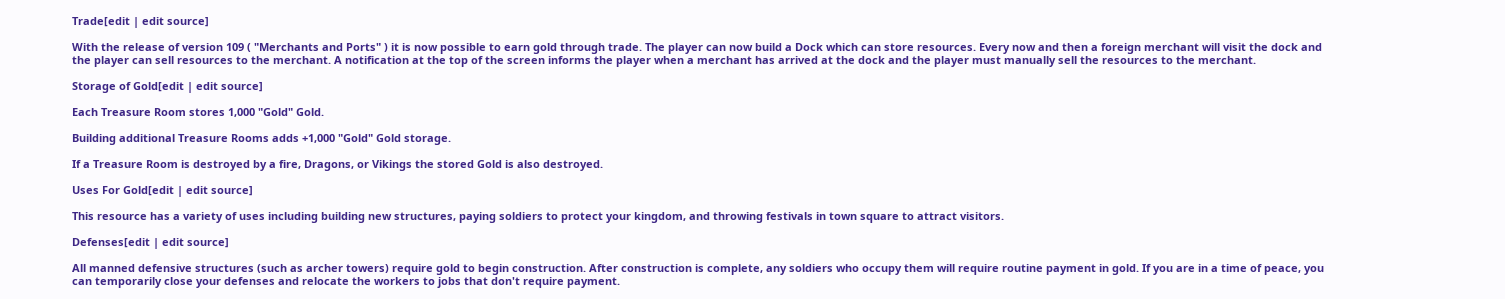Trade[edit | edit source]

With the release of version 109 ( "Merchants and Ports" ) it is now possible to earn gold through trade. The player can now build a Dock which can store resources. Every now and then a foreign merchant will visit the dock and the player can sell resources to the merchant. A notification at the top of the screen informs the player when a merchant has arrived at the dock and the player must manually sell the resources to the merchant.

Storage of Gold[edit | edit source]

Each Treasure Room stores 1,000 "Gold" Gold.

Building additional Treasure Rooms adds +1,000 "Gold" Gold storage.

If a Treasure Room is destroyed by a fire, Dragons, or Vikings the stored Gold is also destroyed.

Uses For Gold[edit | edit source]

This resource has a variety of uses including building new structures, paying soldiers to protect your kingdom, and throwing festivals in town square to attract visitors.

Defenses[edit | edit source]

All manned defensive structures (such as archer towers) require gold to begin construction. After construction is complete, any soldiers who occupy them will require routine payment in gold. If you are in a time of peace, you can temporarily close your defenses and relocate the workers to jobs that don't require payment.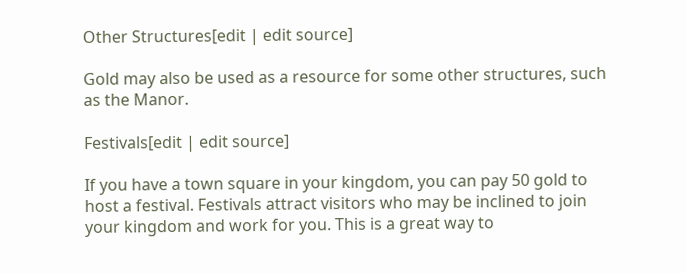Other Structures[edit | edit source]

Gold may also be used as a resource for some other structures, such as the Manor.

Festivals[edit | edit source]

If you have a town square in your kingdom, you can pay 50 gold to host a festival. Festivals attract visitors who may be inclined to join your kingdom and work for you. This is a great way to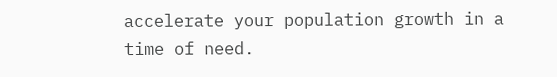accelerate your population growth in a time of need.